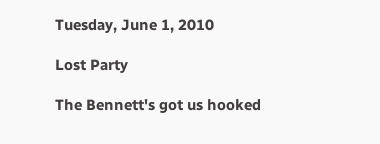Tuesday, June 1, 2010

Lost Party

The Bennett's got us hooked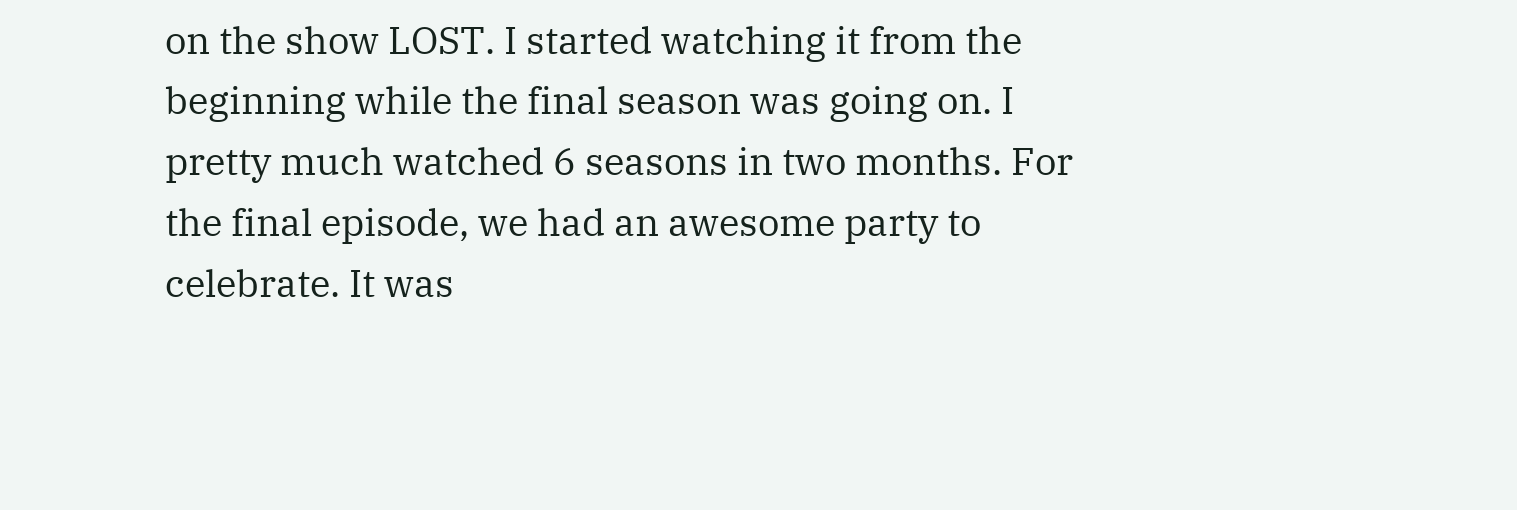on the show LOST. I started watching it from the beginning while the final season was going on. I pretty much watched 6 seasons in two months. For the final episode, we had an awesome party to celebrate. It was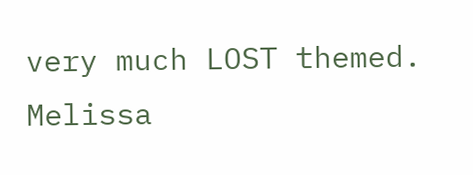very much LOST themed. Melissa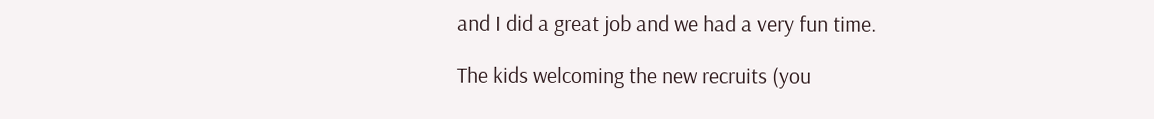and I did a great job and we had a very fun time.

The kids welcoming the new recruits (you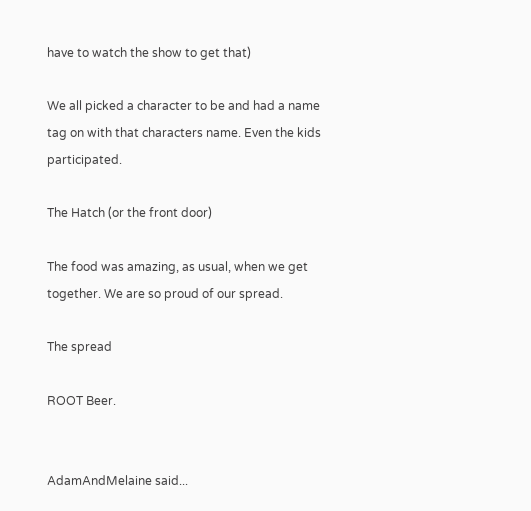have to watch the show to get that)

We all picked a character to be and had a name tag on with that characters name. Even the kids participated.

The Hatch (or the front door)

The food was amazing, as usual, when we get together. We are so proud of our spread.

The spread

ROOT Beer.


AdamAndMelaine said...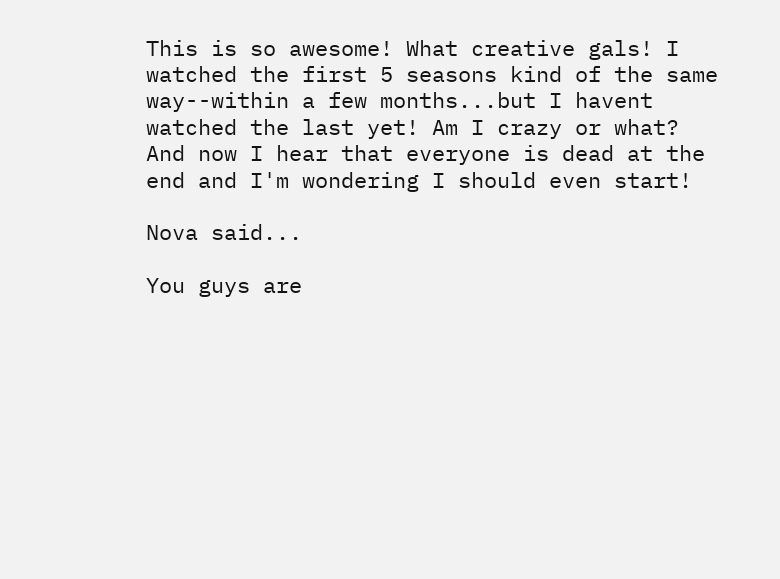This is so awesome! What creative gals! I watched the first 5 seasons kind of the same way--within a few months...but I havent watched the last yet! Am I crazy or what? And now I hear that everyone is dead at the end and I'm wondering I should even start!

Nova said...

You guys are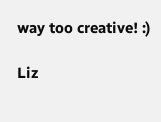way too creative! :)

Liz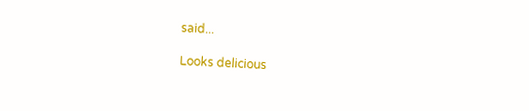said...

Looks delicious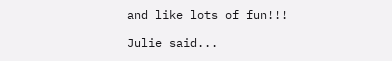and like lots of fun!!!

Julie said...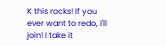K this rocks! If you ever want to redo, I'll join! I take it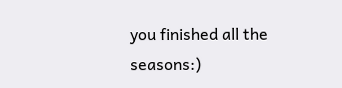you finished all the seasons:)